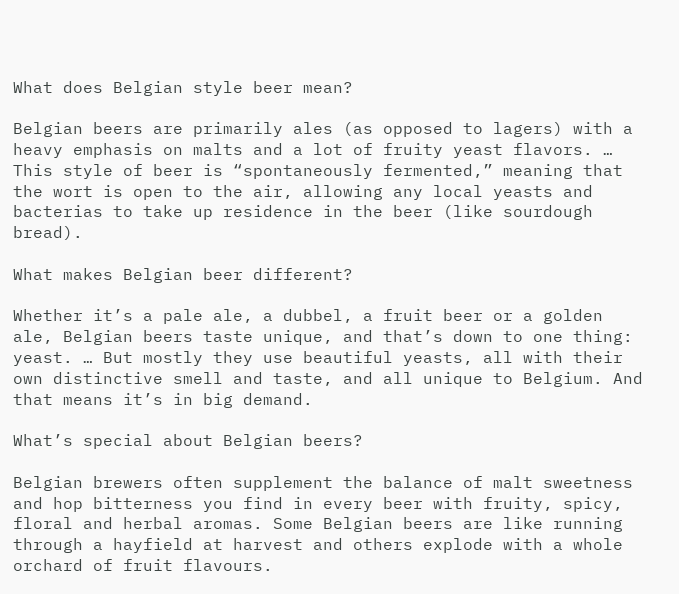What does Belgian style beer mean?

Belgian beers are primarily ales (as opposed to lagers) with a heavy emphasis on malts and a lot of fruity yeast flavors. … This style of beer is “spontaneously fermented,” meaning that the wort is open to the air, allowing any local yeasts and bacterias to take up residence in the beer (like sourdough bread).

What makes Belgian beer different?

Whether it’s a pale ale, a dubbel, a fruit beer or a golden ale, Belgian beers taste unique, and that’s down to one thing: yeast. … But mostly they use beautiful yeasts, all with their own distinctive smell and taste, and all unique to Belgium. And that means it’s in big demand.

What’s special about Belgian beers?

Belgian brewers often supplement the balance of malt sweetness and hop bitterness you find in every beer with fruity, spicy, floral and herbal aromas. Some Belgian beers are like running through a hayfield at harvest and others explode with a whole orchard of fruit flavours.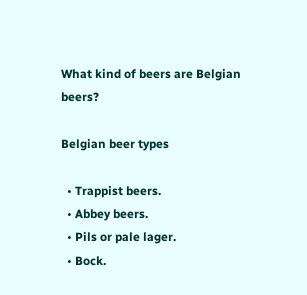What kind of beers are Belgian beers?

Belgian beer types

  • Trappist beers.
  • Abbey beers.
  • Pils or pale lager.
  • Bock.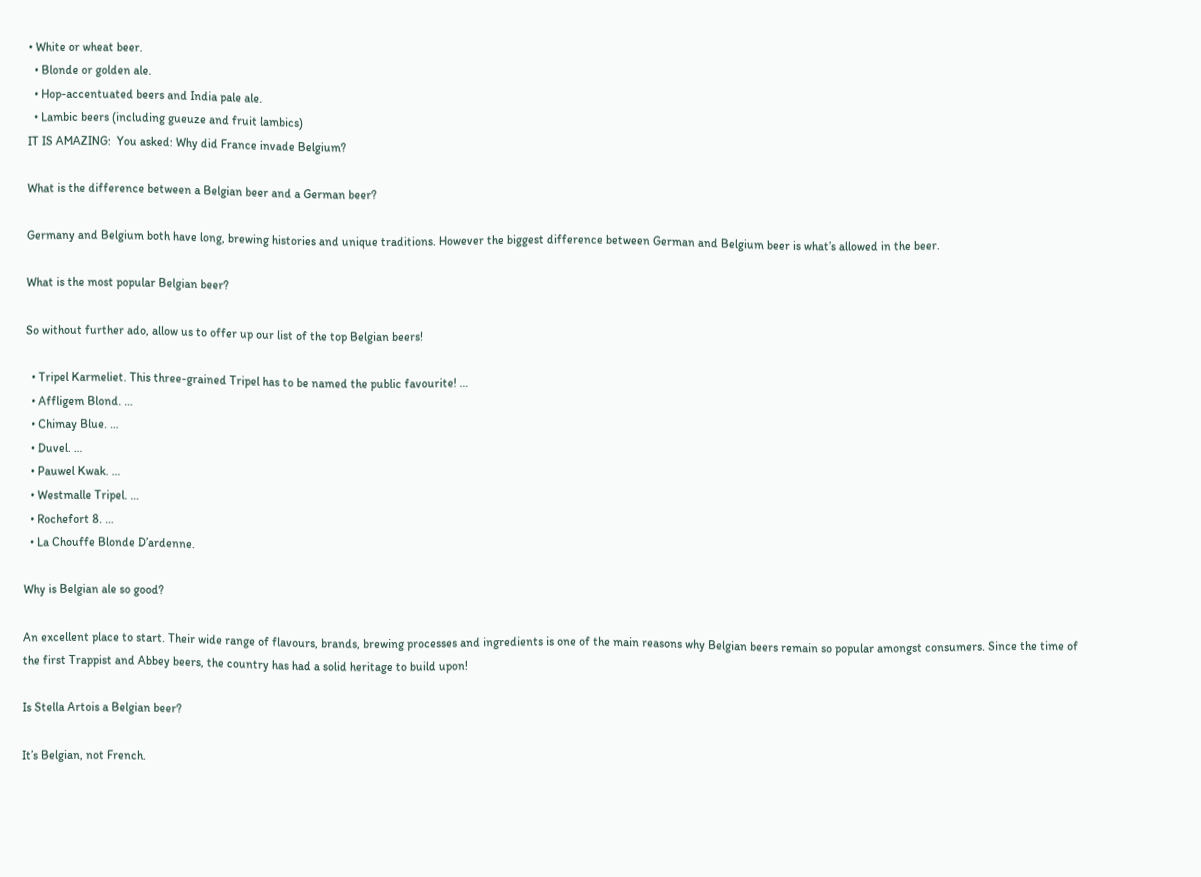• White or wheat beer.
  • Blonde or golden ale.
  • Hop-accentuated beers and India pale ale.
  • Lambic beers (including gueuze and fruit lambics)
IT IS AMAZING:  You asked: Why did France invade Belgium?

What is the difference between a Belgian beer and a German beer?

Germany and Belgium both have long, brewing histories and unique traditions. However the biggest difference between German and Belgium beer is what’s allowed in the beer.

What is the most popular Belgian beer?

So without further ado, allow us to offer up our list of the top Belgian beers!

  • Tripel Karmeliet. This three-grained Tripel has to be named the public favourite! …
  • Affligem Blond. …
  • Chimay Blue. …
  • Duvel. …
  • Pauwel Kwak. …
  • Westmalle Tripel. …
  • Rochefort 8. …
  • La Chouffe Blonde D’ardenne.

Why is Belgian ale so good?

An excellent place to start. Their wide range of flavours, brands, brewing processes and ingredients is one of the main reasons why Belgian beers remain so popular amongst consumers. Since the time of the first Trappist and Abbey beers, the country has had a solid heritage to build upon!

Is Stella Artois a Belgian beer?

It’s Belgian, not French.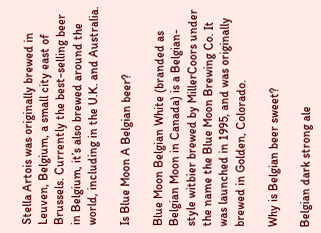Stella Artois was originally brewed in Leuven, Belgium, a small city east of Brussels. Currently the best-selling beer in Belgium, it’s also brewed around the world, including in the U.K. and Australia.

Is Blue Moon A Belgian beer?

Blue Moon Belgian White (branded as Belgian Moon in Canada) is a Belgian-style witbier brewed by MillerCoors under the name the Blue Moon Brewing Co. It was launched in 1995, and was originally brewed in Golden, Colorado.

Why is Belgian beer sweet?

Belgian dark strong ale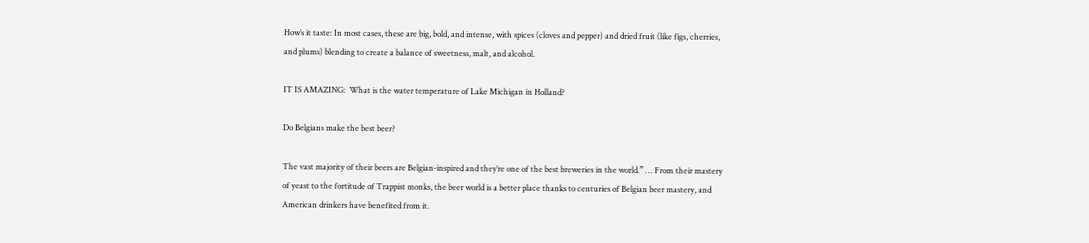How’s it taste: In most cases, these are big, bold, and intense, with spices (cloves and pepper) and dried fruit (like figs, cherries, and plums) blending to create a balance of sweetness, malt, and alcohol.

IT IS AMAZING:  What is the water temperature of Lake Michigan in Holland?

Do Belgians make the best beer?

The vast majority of their beers are Belgian-inspired and they’re one of the best breweries in the world.” … From their mastery of yeast to the fortitude of Trappist monks, the beer world is a better place thanks to centuries of Belgian beer mastery, and American drinkers have benefited from it.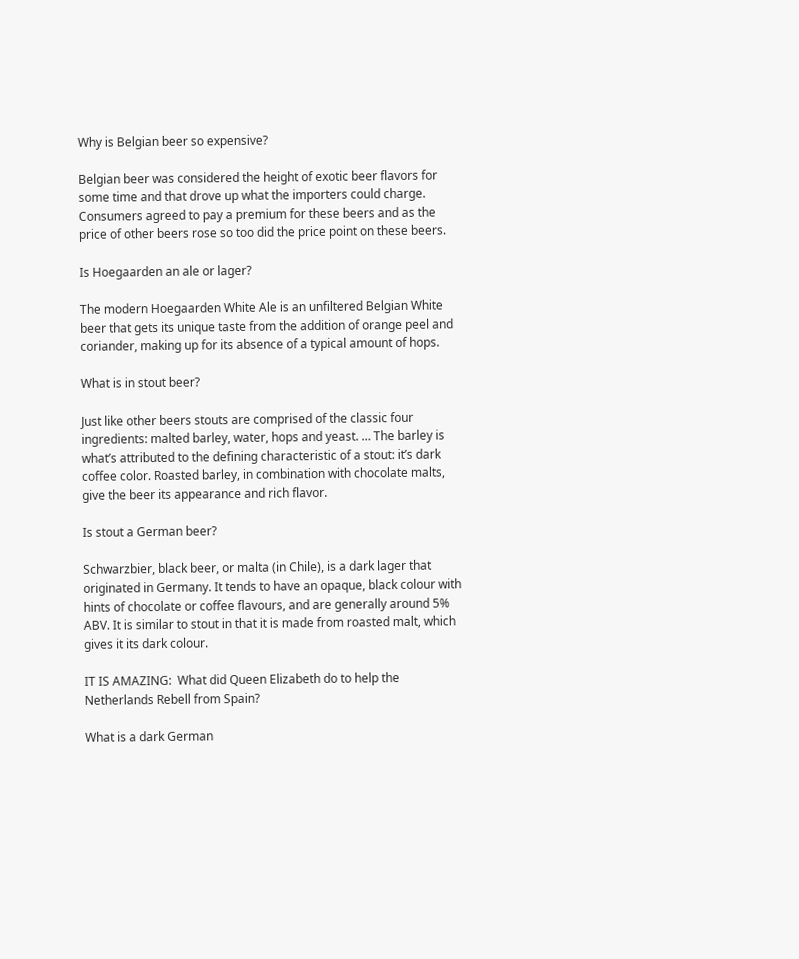Why is Belgian beer so expensive?

Belgian beer was considered the height of exotic beer flavors for some time and that drove up what the importers could charge. Consumers agreed to pay a premium for these beers and as the price of other beers rose so too did the price point on these beers.

Is Hoegaarden an ale or lager?

The modern Hoegaarden White Ale is an unfiltered Belgian White beer that gets its unique taste from the addition of orange peel and coriander, making up for its absence of a typical amount of hops.

What is in stout beer?

Just like other beers stouts are comprised of the classic four ingredients: malted barley, water, hops and yeast. … The barley is what’s attributed to the defining characteristic of a stout: it’s dark coffee color. Roasted barley, in combination with chocolate malts, give the beer its appearance and rich flavor.

Is stout a German beer?

Schwarzbier, black beer, or malta (in Chile), is a dark lager that originated in Germany. It tends to have an opaque, black colour with hints of chocolate or coffee flavours, and are generally around 5% ABV. It is similar to stout in that it is made from roasted malt, which gives it its dark colour.

IT IS AMAZING:  What did Queen Elizabeth do to help the Netherlands Rebell from Spain?

What is a dark German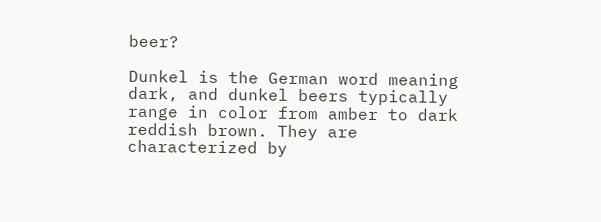beer?

Dunkel is the German word meaning dark, and dunkel beers typically range in color from amber to dark reddish brown. They are characterized by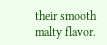their smooth malty flavor.